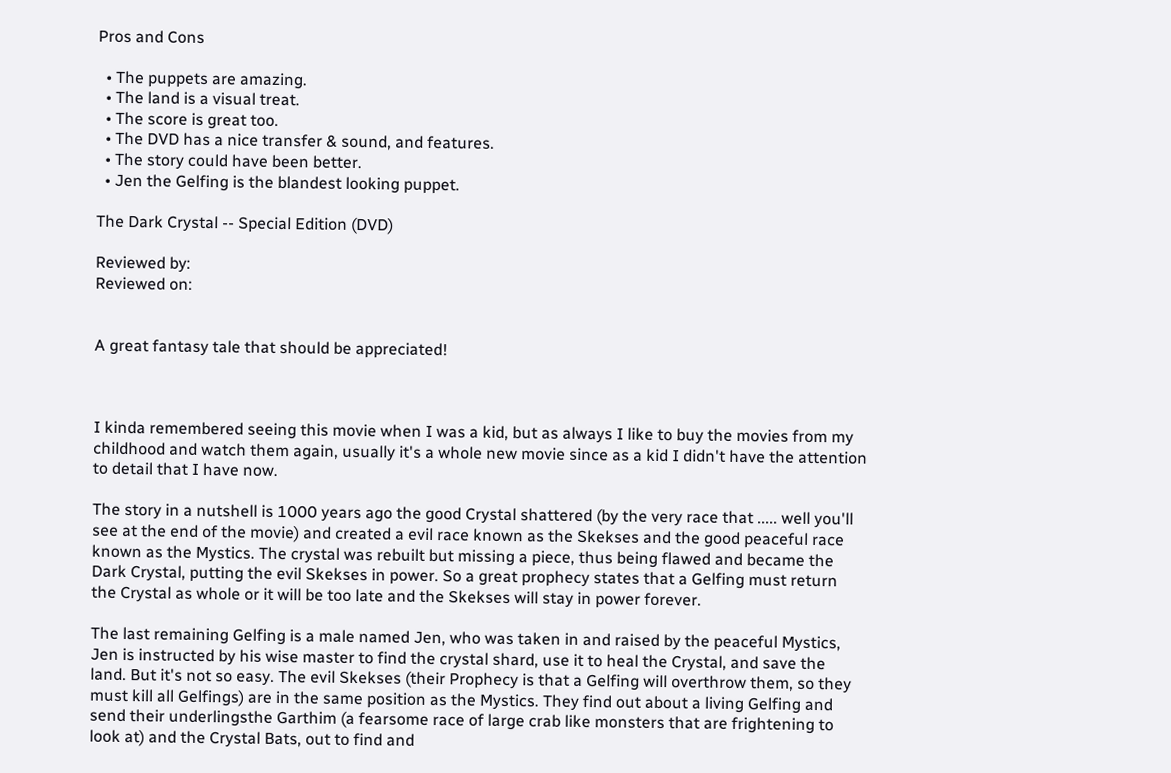Pros and Cons

  • The puppets are amazing.
  • The land is a visual treat.
  • The score is great too.
  • The DVD has a nice transfer & sound, and features.
  • The story could have been better.
  • Jen the Gelfing is the blandest looking puppet.

The Dark Crystal -- Special Edition (DVD)

Reviewed by:
Reviewed on:


A great fantasy tale that should be appreciated!



I kinda remembered seeing this movie when I was a kid, but as always I like to buy the movies from my childhood and watch them again, usually it's a whole new movie since as a kid I didn't have the attention to detail that I have now.

The story in a nutshell is 1000 years ago the good Crystal shattered (by the very race that ..... well you'll see at the end of the movie) and created a evil race known as the Skekses and the good peaceful race known as the Mystics. The crystal was rebuilt but missing a piece, thus being flawed and became the Dark Crystal, putting the evil Skekses in power. So a great prophecy states that a Gelfing must return the Crystal as whole or it will be too late and the Skekses will stay in power forever.

The last remaining Gelfing is a male named Jen, who was taken in and raised by the peaceful Mystics, Jen is instructed by his wise master to find the crystal shard, use it to heal the Crystal, and save the land. But it's not so easy. The evil Skekses (their Prophecy is that a Gelfing will overthrow them, so they must kill all Gelfings) are in the same position as the Mystics. They find out about a living Gelfing and send their underlingsthe Garthim (a fearsome race of large crab like monsters that are frightening to look at) and the Crystal Bats, out to find and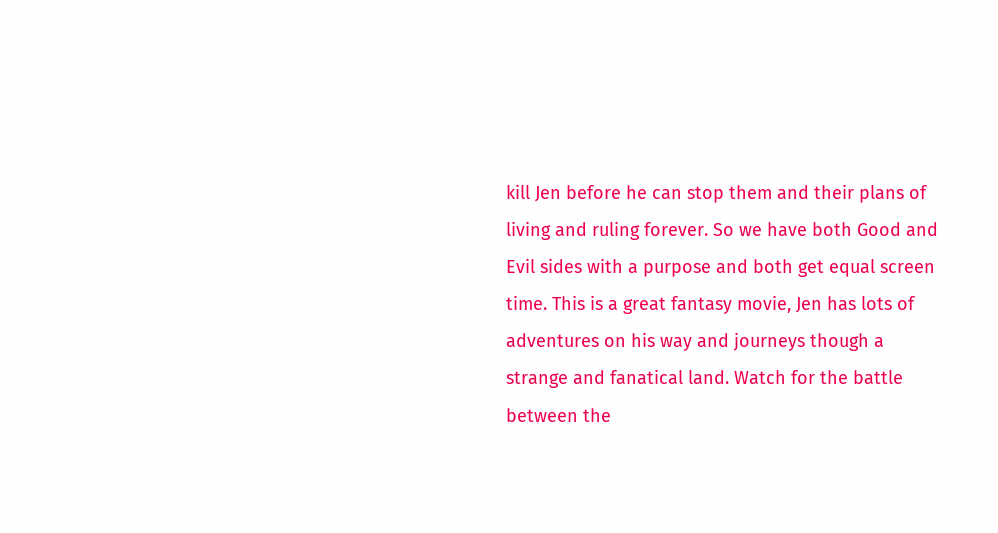kill Jen before he can stop them and their plans of living and ruling forever. So we have both Good and Evil sides with a purpose and both get equal screen time. This is a great fantasy movie, Jen has lots of adventures on his way and journeys though a strange and fanatical land. Watch for the battle between the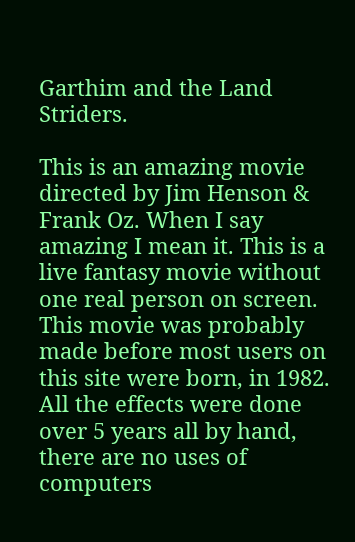Garthim and the Land Striders.

This is an amazing movie directed by Jim Henson & Frank Oz. When I say amazing I mean it. This is a live fantasy movie without one real person on screen. This movie was probably made before most users on this site were born, in 1982. All the effects were done over 5 years all by hand, there are no uses of computers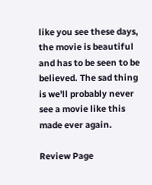like you see these days, the movie is beautiful and has to be seen to be believed. The sad thing is we'll probably never see a movie like this made ever again.

Review Page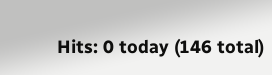Hits: 0 today (146 total)